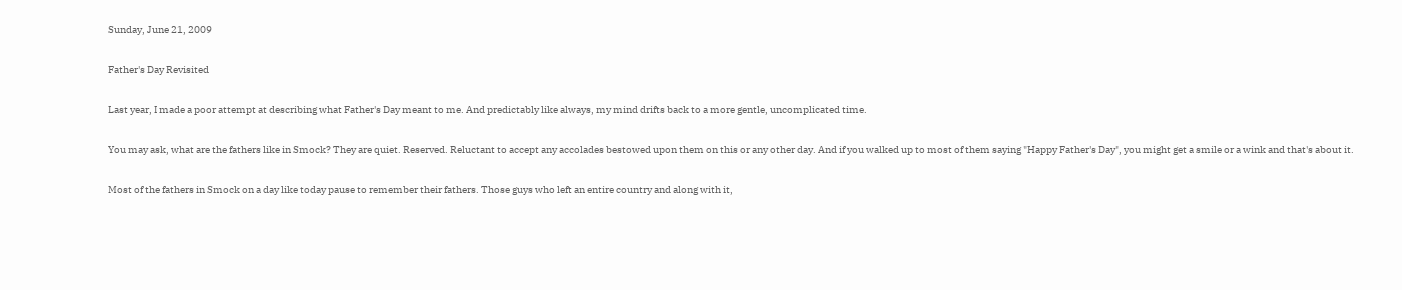Sunday, June 21, 2009

Father's Day Revisited

Last year, I made a poor attempt at describing what Father's Day meant to me. And predictably like always, my mind drifts back to a more gentle, uncomplicated time.

You may ask, what are the fathers like in Smock? They are quiet. Reserved. Reluctant to accept any accolades bestowed upon them on this or any other day. And if you walked up to most of them saying "Happy Father's Day", you might get a smile or a wink and that's about it.

Most of the fathers in Smock on a day like today pause to remember their fathers. Those guys who left an entire country and along with it,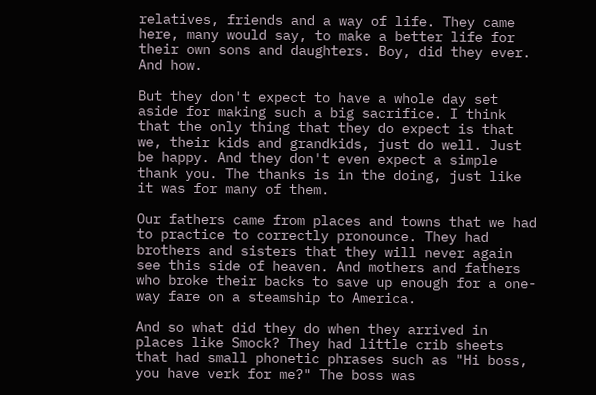relatives, friends and a way of life. They came here, many would say, to make a better life for their own sons and daughters. Boy, did they ever. And how.

But they don't expect to have a whole day set aside for making such a big sacrifice. I think that the only thing that they do expect is that we, their kids and grandkids, just do well. Just be happy. And they don't even expect a simple thank you. The thanks is in the doing, just like it was for many of them.

Our fathers came from places and towns that we had to practice to correctly pronounce. They had brothers and sisters that they will never again see this side of heaven. And mothers and fathers who broke their backs to save up enough for a one-way fare on a steamship to America.

And so what did they do when they arrived in places like Smock? They had little crib sheets that had small phonetic phrases such as "Hi boss, you have verk for me?" The boss was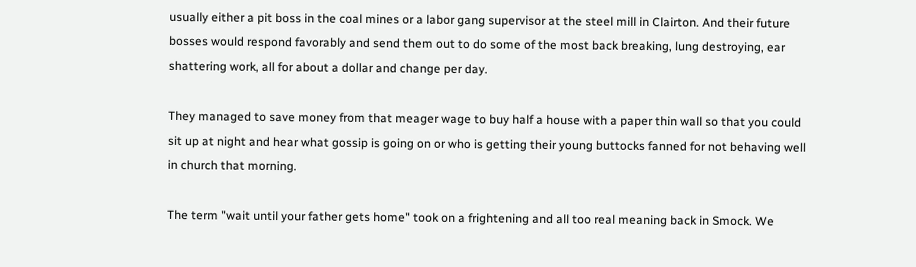usually either a pit boss in the coal mines or a labor gang supervisor at the steel mill in Clairton. And their future bosses would respond favorably and send them out to do some of the most back breaking, lung destroying, ear shattering work, all for about a dollar and change per day.

They managed to save money from that meager wage to buy half a house with a paper thin wall so that you could sit up at night and hear what gossip is going on or who is getting their young buttocks fanned for not behaving well in church that morning.

The term "wait until your father gets home" took on a frightening and all too real meaning back in Smock. We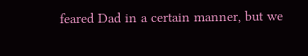feared Dad in a certain manner, but we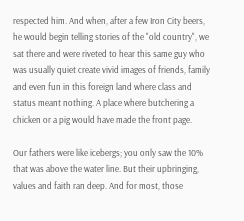respected him. And when, after a few Iron City beers, he would begin telling stories of the "old country", we sat there and were riveted to hear this same guy who was usually quiet create vivid images of friends, family and even fun in this foreign land where class and status meant nothing. A place where butchering a chicken or a pig would have made the front page.

Our fathers were like icebergs; you only saw the 10% that was above the water line. But their upbringing, values and faith ran deep. And for most, those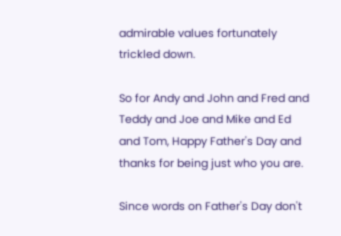admirable values fortunately trickled down.

So for Andy and John and Fred and Teddy and Joe and Mike and Ed and Tom, Happy Father's Day and thanks for being just who you are.

Since words on Father's Day don't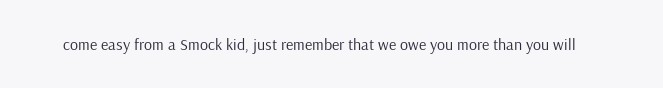come easy from a Smock kid, just remember that we owe you more than you will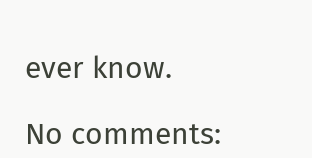ever know.

No comments: